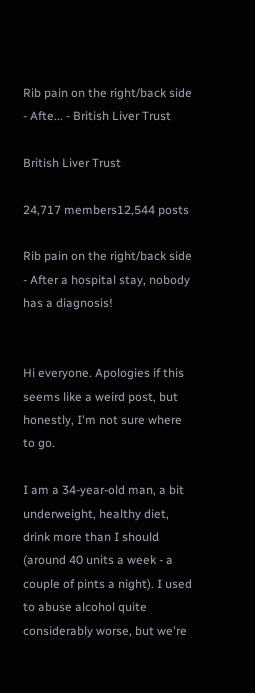Rib pain on the right/back side - Afte... - British Liver Trust

British Liver Trust

24,717 members12,544 posts

Rib pain on the right/back side - After a hospital stay, nobody has a diagnosis!


Hi everyone. Apologies if this seems like a weird post, but honestly, I'm not sure where to go.

I am a 34-year-old man, a bit underweight, healthy diet, drink more than I should (around 40 units a week - a couple of pints a night). I used to abuse alcohol quite considerably worse, but we're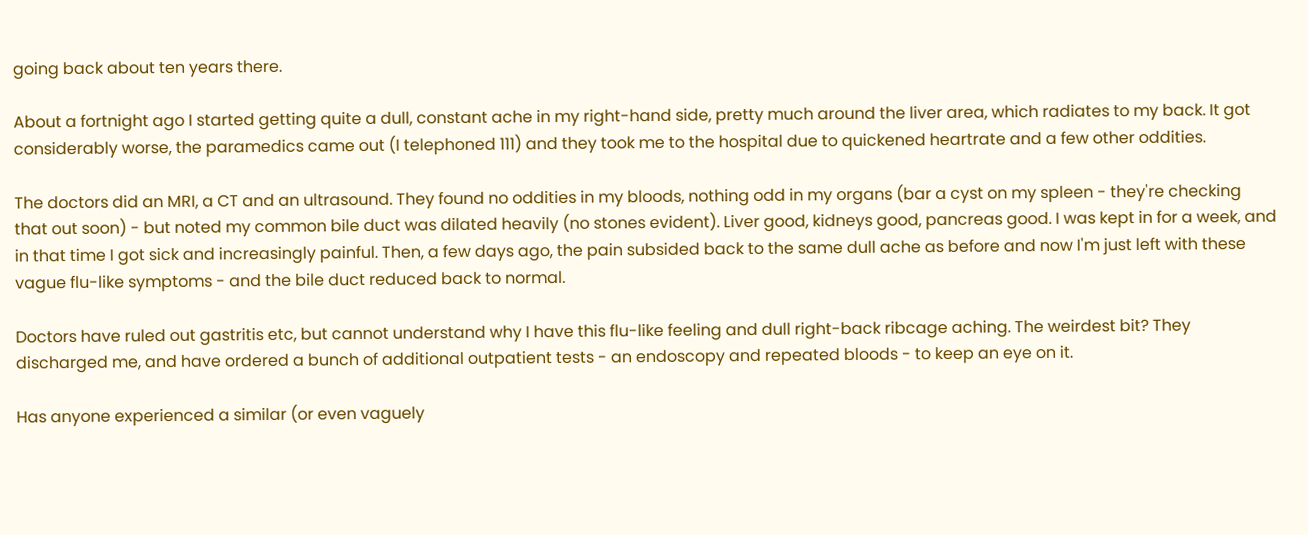going back about ten years there.

About a fortnight ago I started getting quite a dull, constant ache in my right-hand side, pretty much around the liver area, which radiates to my back. It got considerably worse, the paramedics came out (I telephoned 111) and they took me to the hospital due to quickened heartrate and a few other oddities.

The doctors did an MRI, a CT and an ultrasound. They found no oddities in my bloods, nothing odd in my organs (bar a cyst on my spleen - they're checking that out soon) - but noted my common bile duct was dilated heavily (no stones evident). Liver good, kidneys good, pancreas good. I was kept in for a week, and in that time I got sick and increasingly painful. Then, a few days ago, the pain subsided back to the same dull ache as before and now I'm just left with these vague flu-like symptoms - and the bile duct reduced back to normal.

Doctors have ruled out gastritis etc, but cannot understand why I have this flu-like feeling and dull right-back ribcage aching. The weirdest bit? They discharged me, and have ordered a bunch of additional outpatient tests - an endoscopy and repeated bloods - to keep an eye on it.

Has anyone experienced a similar (or even vaguely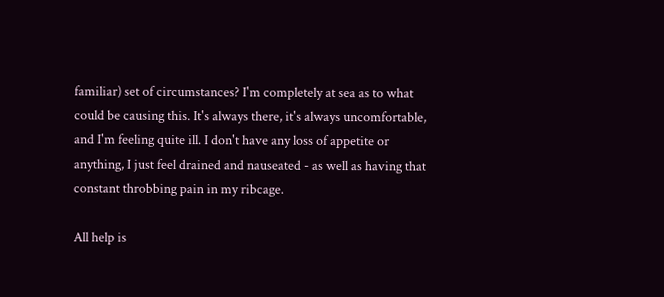familiar) set of circumstances? I'm completely at sea as to what could be causing this. It's always there, it's always uncomfortable, and I'm feeling quite ill. I don't have any loss of appetite or anything, I just feel drained and nauseated - as well as having that constant throbbing pain in my ribcage.

All help is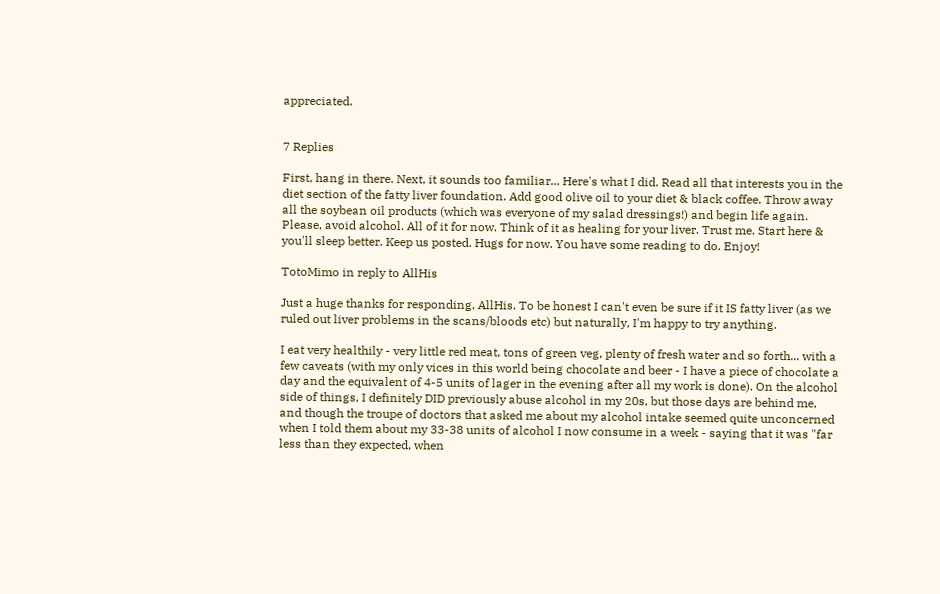appreciated.


7 Replies

First, hang in there. Next, it sounds too familiar... Here's what I did. Read all that interests you in the diet section of the fatty liver foundation. Add good olive oil to your diet & black coffee. Throw away all the soybean oil products (which was everyone of my salad dressings!) and begin life again. Please, avoid alcohol. All of it for now. Think of it as healing for your liver. Trust me. Start here & you'll sleep better. Keep us posted. Hugs for now. You have some reading to do. Enjoy!

TotoMimo in reply to AllHis

Just a huge thanks for responding, AllHis. To be honest I can't even be sure if it IS fatty liver (as we ruled out liver problems in the scans/bloods etc) but naturally, I'm happy to try anything.

I eat very healthily - very little red meat, tons of green veg, plenty of fresh water and so forth... with a few caveats (with my only vices in this world being chocolate and beer - I have a piece of chocolate a day and the equivalent of 4-5 units of lager in the evening after all my work is done). On the alcohol side of things, I definitely DID previously abuse alcohol in my 20s, but those days are behind me, and though the troupe of doctors that asked me about my alcohol intake seemed quite unconcerned when I told them about my 33-38 units of alcohol I now consume in a week - saying that it was "far less than they expected, when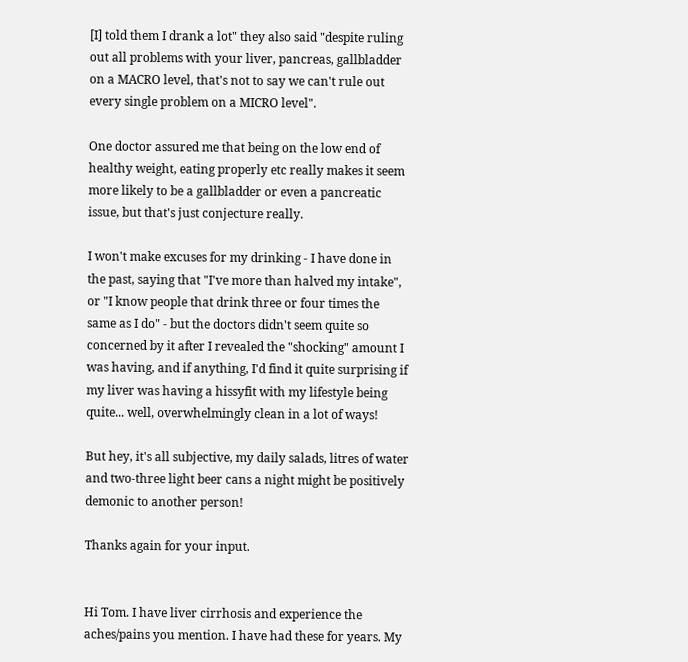[I] told them I drank a lot" they also said "despite ruling out all problems with your liver, pancreas, gallbladder on a MACRO level, that's not to say we can't rule out every single problem on a MICRO level".

One doctor assured me that being on the low end of healthy weight, eating properly etc really makes it seem more likely to be a gallbladder or even a pancreatic issue, but that's just conjecture really.

I won't make excuses for my drinking - I have done in the past, saying that "I've more than halved my intake", or "I know people that drink three or four times the same as I do" - but the doctors didn't seem quite so concerned by it after I revealed the "shocking" amount I was having, and if anything, I'd find it quite surprising if my liver was having a hissyfit with my lifestyle being quite... well, overwhelmingly clean in a lot of ways!

But hey, it's all subjective, my daily salads, litres of water and two-three light beer cans a night might be positively demonic to another person!

Thanks again for your input.


Hi Tom. I have liver cirrhosis and experience the aches/pains you mention. I have had these for years. My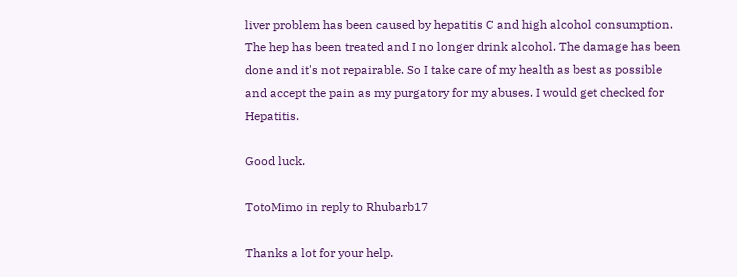liver problem has been caused by hepatitis C and high alcohol consumption. The hep has been treated and I no longer drink alcohol. The damage has been done and it's not repairable. So I take care of my health as best as possible and accept the pain as my purgatory for my abuses. I would get checked for Hepatitis.

Good luck.

TotoMimo in reply to Rhubarb17

Thanks a lot for your help.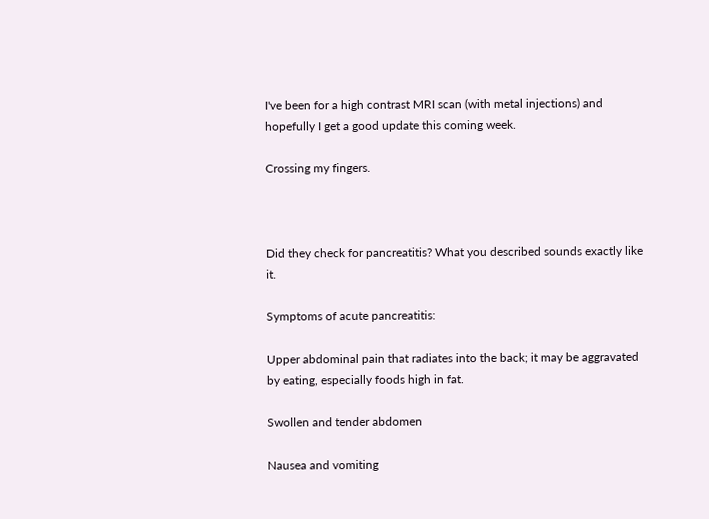I've been for a high contrast MRI scan (with metal injections) and hopefully I get a good update this coming week.

Crossing my fingers.



Did they check for pancreatitis? What you described sounds exactly like it.

Symptoms of acute pancreatitis:

Upper abdominal pain that radiates into the back; it may be aggravated by eating, especially foods high in fat.

Swollen and tender abdomen

Nausea and vomiting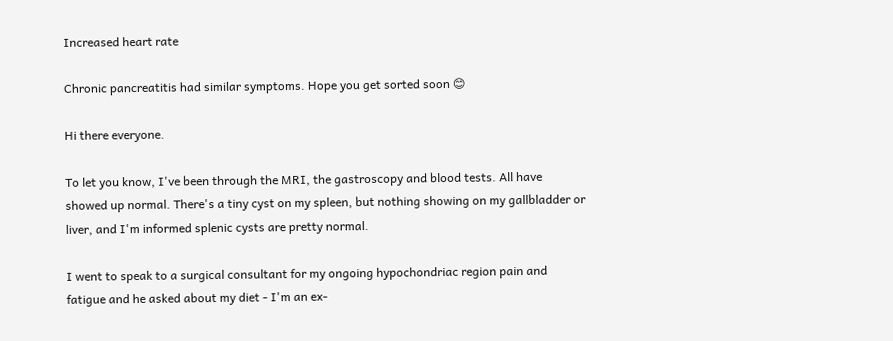Increased heart rate

Chronic pancreatitis had similar symptoms. Hope you get sorted soon 😊

Hi there everyone.

To let you know, I've been through the MRI, the gastroscopy and blood tests. All have showed up normal. There's a tiny cyst on my spleen, but nothing showing on my gallbladder or liver, and I'm informed splenic cysts are pretty normal.

I went to speak to a surgical consultant for my ongoing hypochondriac region pain and fatigue and he asked about my diet - I'm an ex-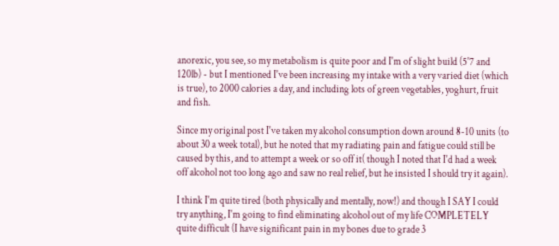anorexic, you see, so my metabolism is quite poor and I'm of slight build (5'7 and 120lb) - but I mentioned I've been increasing my intake with a very varied diet (which is true), to 2000 calories a day, and including lots of green vegetables, yoghurt, fruit and fish.

Since my original post I've taken my alcohol consumption down around 8-10 units (to about 30 a week total), but he noted that my radiating pain and fatigue could still be caused by this, and to attempt a week or so off it( though I noted that I'd had a week off alcohol not too long ago and saw no real relief, but he insisted I should try it again).

I think I'm quite tired (both physically and mentally, now!) and though I SAY I could try anything, I'm going to find eliminating alcohol out of my life COMPLETELY quite difficult (I have significant pain in my bones due to grade 3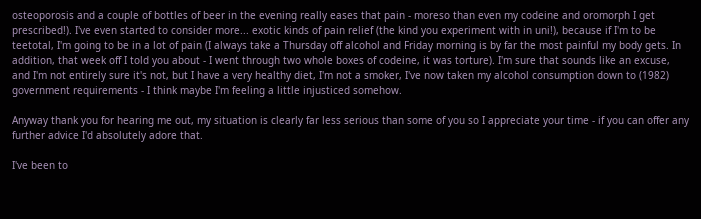osteoporosis and a couple of bottles of beer in the evening really eases that pain - moreso than even my codeine and oromorph I get prescribed!). I've even started to consider more... exotic kinds of pain relief (the kind you experiment with in uni!), because if I'm to be teetotal, I'm going to be in a lot of pain (I always take a Thursday off alcohol and Friday morning is by far the most painful my body gets. In addition, that week off I told you about - I went through two whole boxes of codeine, it was torture). I'm sure that sounds like an excuse, and I'm not entirely sure it's not, but I have a very healthy diet, I'm not a smoker, I've now taken my alcohol consumption down to (1982) government requirements - I think maybe I'm feeling a little injusticed somehow.

Anyway thank you for hearing me out, my situation is clearly far less serious than some of you so I appreciate your time - if you can offer any further advice I'd absolutely adore that.

I've been to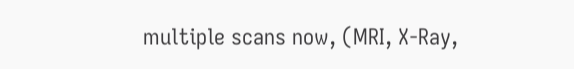multiple scans now, (MRI, X-Ray,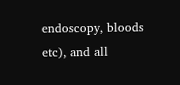endoscopy, bloods etc), and all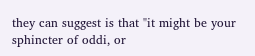they can suggest is that "it might be your sphincter of oddi, or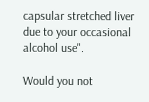capsular stretched liver due to your occasional alcohol use".

Would you not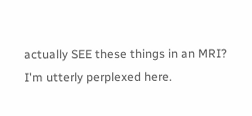actually SEE these things in an MRI? I'm utterly perplexed here.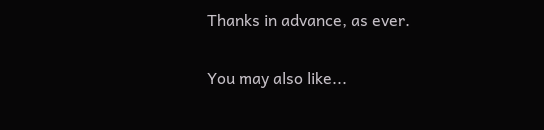Thanks in advance, as ever.

You may also like...